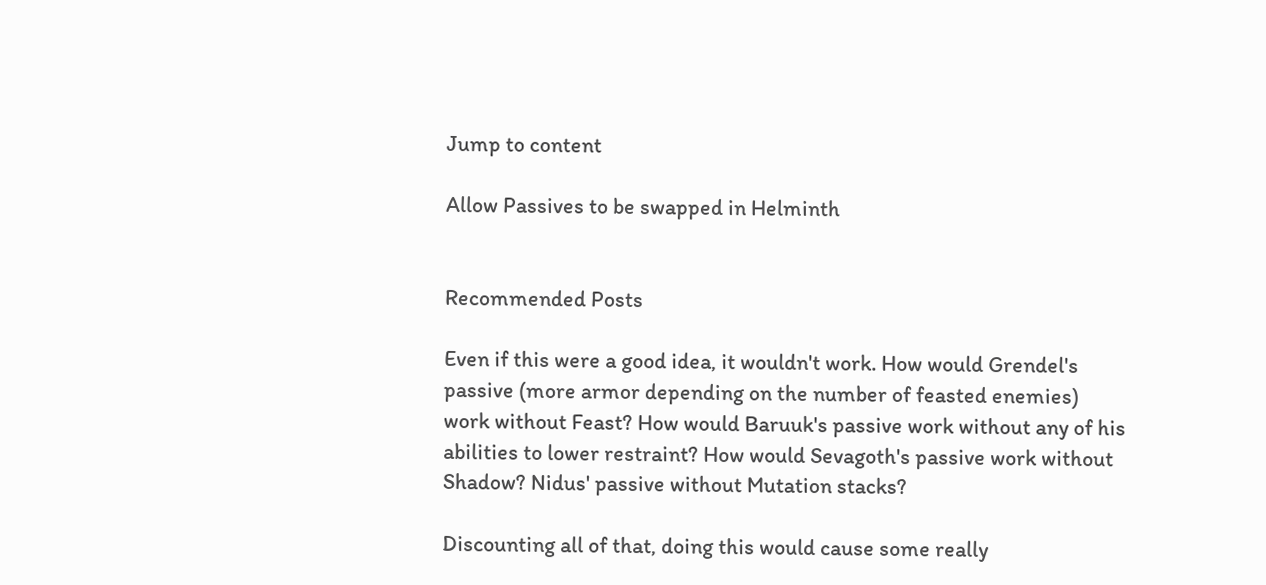Jump to content

Allow Passives to be swapped in Helminth


Recommended Posts

Even if this were a good idea, it wouldn't work. How would Grendel's passive (more armor depending on the number of feasted enemies) work without Feast? How would Baruuk's passive work without any of his abilities to lower restraint? How would Sevagoth's passive work without Shadow? Nidus' passive without Mutation stacks?

Discounting all of that, doing this would cause some really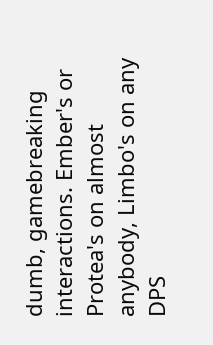dumb, gamebreaking interactions. Ember's or Protea's on almost anybody, Limbo's on any DPS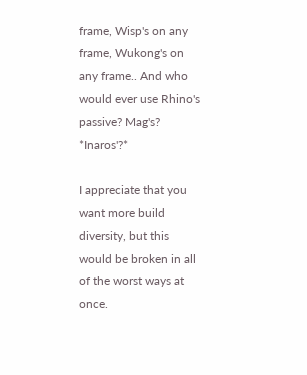frame, Wisp's on any frame, Wukong's on any frame.. And who would ever use Rhino's passive? Mag's? *Inaros'?*

I appreciate that you want more build diversity, but this would be broken in all of the worst ways at once.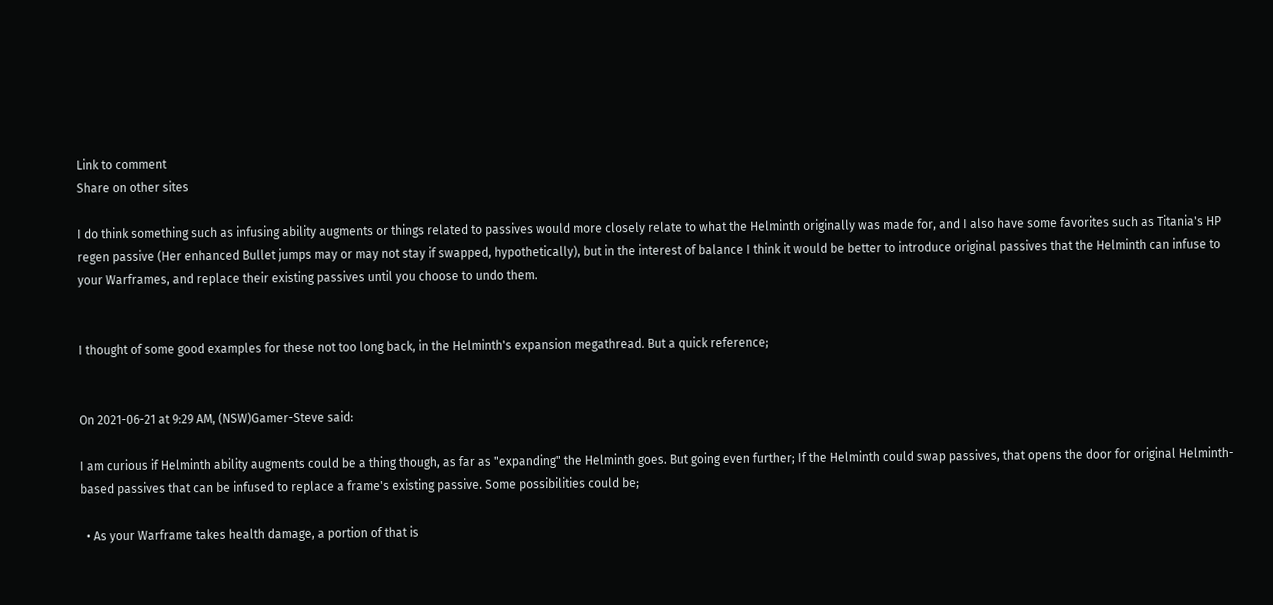Link to comment
Share on other sites

I do think something such as infusing ability augments or things related to passives would more closely relate to what the Helminth originally was made for, and I also have some favorites such as Titania's HP regen passive (Her enhanced Bullet jumps may or may not stay if swapped, hypothetically), but in the interest of balance I think it would be better to introduce original passives that the Helminth can infuse to your Warframes, and replace their existing passives until you choose to undo them.


I thought of some good examples for these not too long back, in the Helminth's expansion megathread. But a quick reference;


On 2021-06-21 at 9:29 AM, (NSW)Gamer-Steve said:

I am curious if Helminth ability augments could be a thing though, as far as "expanding" the Helminth goes. But going even further; If the Helminth could swap passives, that opens the door for original Helminth-based passives that can be infused to replace a frame's existing passive. Some possibilities could be;

  • As your Warframe takes health damage, a portion of that is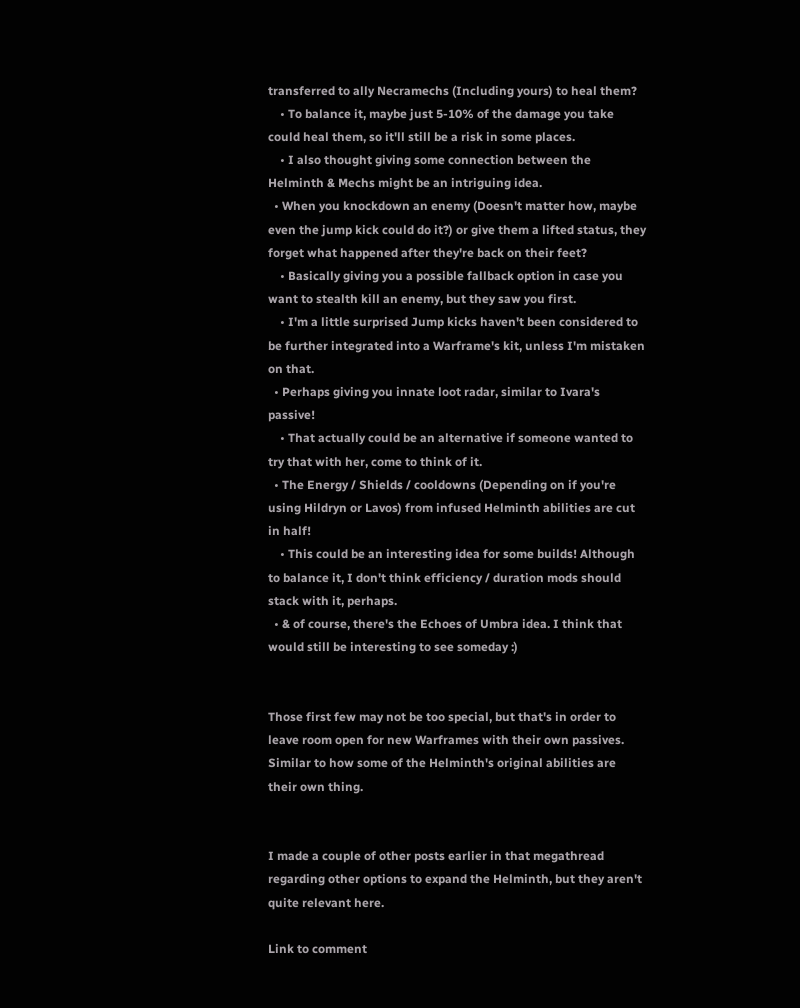transferred to ally Necramechs (Including yours) to heal them?
    • To balance it, maybe just 5-10% of the damage you take could heal them, so it'll still be a risk in some places.
    • I also thought giving some connection between the Helminth & Mechs might be an intriguing idea.
  • When you knockdown an enemy (Doesn't matter how, maybe even the jump kick could do it?) or give them a lifted status, they forget what happened after they're back on their feet?
    • Basically giving you a possible fallback option in case you want to stealth kill an enemy, but they saw you first.
    • I'm a little surprised Jump kicks haven't been considered to be further integrated into a Warframe's kit, unless I'm mistaken on that.
  • Perhaps giving you innate loot radar, similar to Ivara's passive!
    • That actually could be an alternative if someone wanted to try that with her, come to think of it.
  • The Energy / Shields / cooldowns (Depending on if you're using Hildryn or Lavos) from infused Helminth abilities are cut in half!
    • This could be an interesting idea for some builds! Although to balance it, I don't think efficiency / duration mods should stack with it, perhaps.
  • & of course, there's the Echoes of Umbra idea. I think that would still be interesting to see someday :)


Those first few may not be too special, but that's in order to leave room open for new Warframes with their own passives. Similar to how some of the Helminth's original abilities are their own thing.


I made a couple of other posts earlier in that megathread regarding other options to expand the Helminth, but they aren't quite relevant here.

Link to comment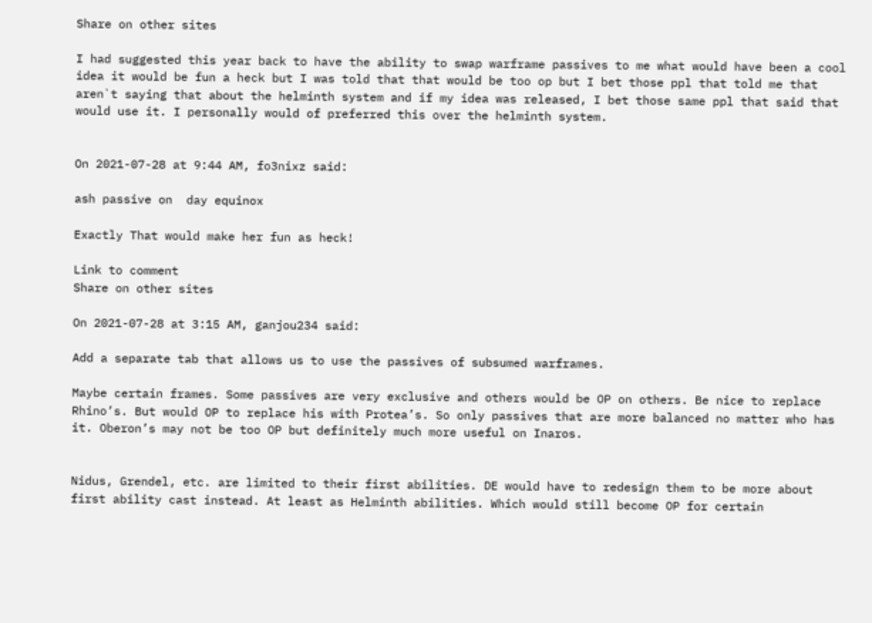Share on other sites

I had suggested this year back to have the ability to swap warframe passives to me what would have been a cool idea it would be fun a heck but I was told that that would be too op but I bet those ppl that told me that aren`t saying that about the helminth system and if my idea was released, I bet those same ppl that said that would use it. I personally would of preferred this over the helminth system.


On 2021-07-28 at 9:44 AM, fo3nixz said:

ash passive on  day equinox

Exactly That would make her fun as heck!

Link to comment
Share on other sites

On 2021-07-28 at 3:15 AM, ganjou234 said:

Add a separate tab that allows us to use the passives of subsumed warframes.

Maybe certain frames. Some passives are very exclusive and others would be OP on others. Be nice to replace Rhino’s. But would OP to replace his with Protea’s. So only passives that are more balanced no matter who has it. Oberon’s may not be too OP but definitely much more useful on Inaros.


Nidus, Grendel, etc. are limited to their first abilities. DE would have to redesign them to be more about first ability cast instead. At least as Helminth abilities. Which would still become OP for certain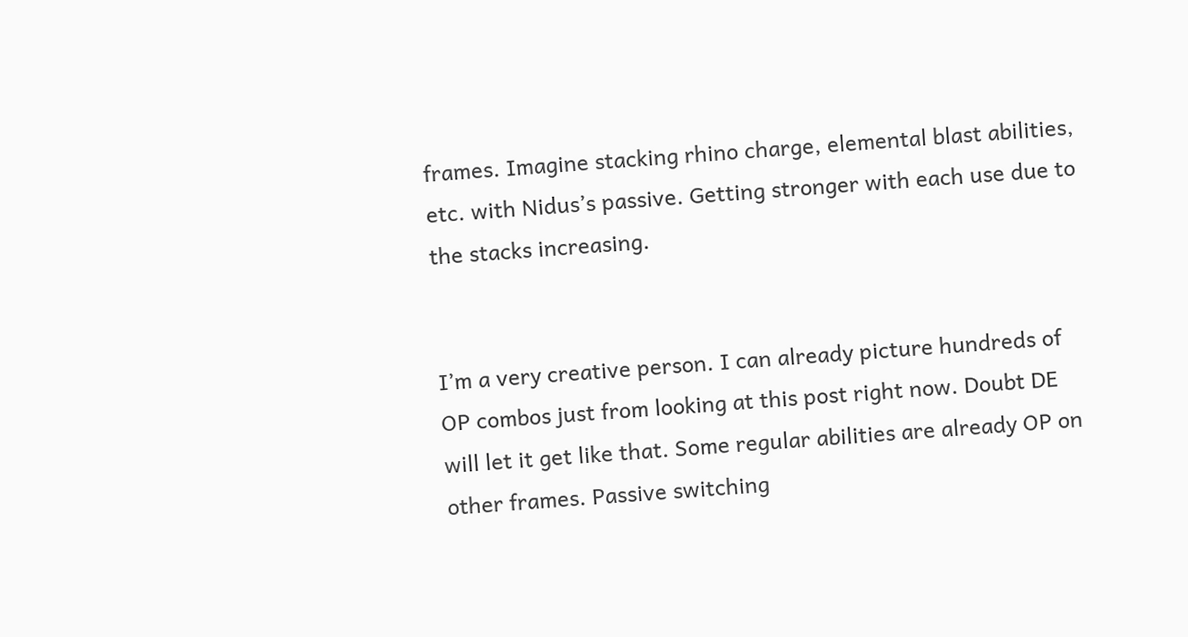frames. Imagine stacking rhino charge, elemental blast abilities, etc. with Nidus’s passive. Getting stronger with each use due to the stacks increasing.


I’m a very creative person. I can already picture hundreds of OP combos just from looking at this post right now. Doubt DE will let it get like that. Some regular abilities are already OP on other frames. Passive switching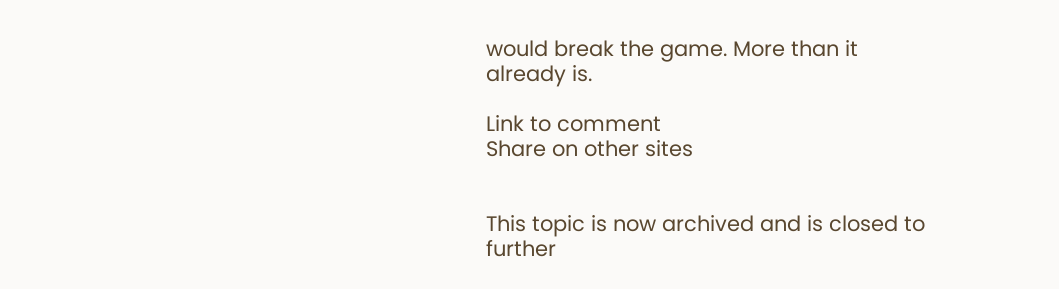would break the game. More than it already is.

Link to comment
Share on other sites


This topic is now archived and is closed to further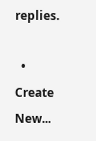replies.

  • Create New...